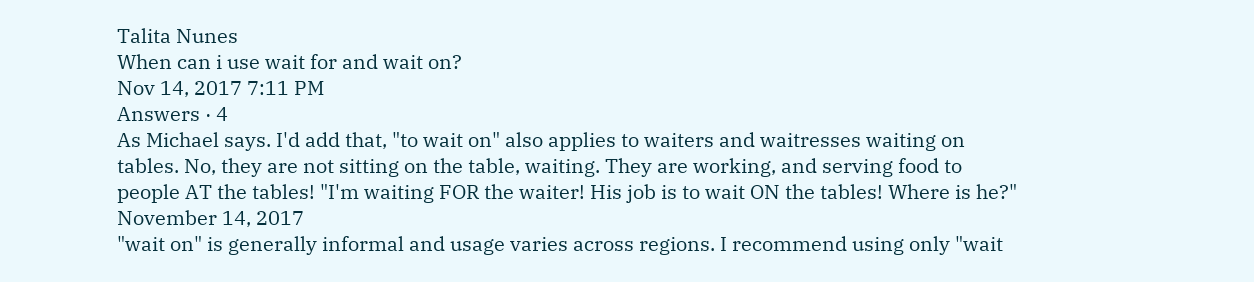Talita Nunes
When can i use wait for and wait on?
Nov 14, 2017 7:11 PM
Answers · 4
As Michael says. I'd add that, "to wait on" also applies to waiters and waitresses waiting on tables. No, they are not sitting on the table, waiting. They are working, and serving food to people AT the tables! "I'm waiting FOR the waiter! His job is to wait ON the tables! Where is he?"
November 14, 2017
"wait on" is generally informal and usage varies across regions. I recommend using only "wait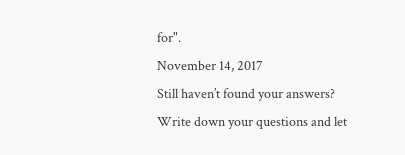for".
November 14, 2017
Still haven’t found your answers?
Write down your questions and let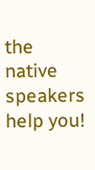the native speakers help you!